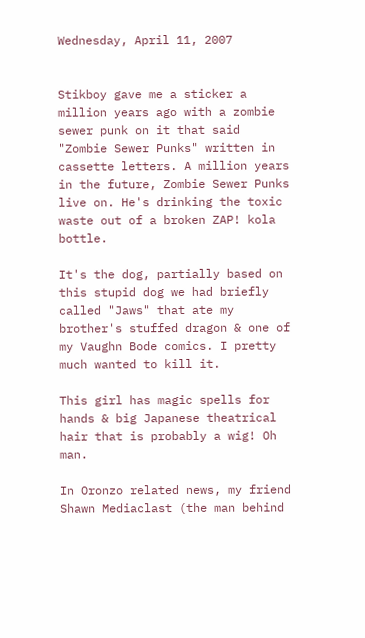Wednesday, April 11, 2007


Stikboy gave me a sticker a million years ago with a zombie sewer punk on it that said "Zombie Sewer Punks" written in cassette letters. A million years in the future, Zombie Sewer Punks live on. He's drinking the toxic waste out of a broken ZAP! kola bottle.

It's the dog, partially based on this stupid dog we had briefly called "Jaws" that ate my brother's stuffed dragon & one of my Vaughn Bode comics. I pretty much wanted to kill it.

This girl has magic spells for hands & big Japanese theatrical hair that is probably a wig! Oh man.

In Oronzo related news, my friend Shawn Mediaclast (the man behind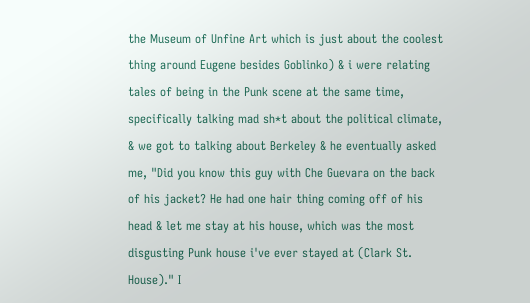the Museum of Unfine Art which is just about the coolest thing around Eugene besides Goblinko) & i were relating tales of being in the Punk scene at the same time, specifically talking mad sh*t about the political climate, & we got to talking about Berkeley & he eventually asked me, "Did you know this guy with Che Guevara on the back of his jacket? He had one hair thing coming off of his head & let me stay at his house, which was the most disgusting Punk house i've ever stayed at (Clark St. House)." I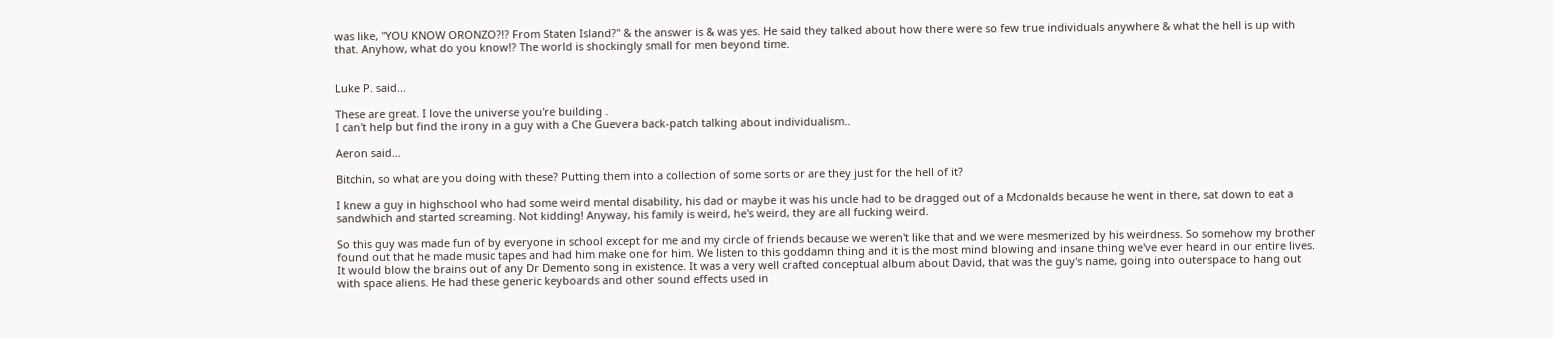was like, "YOU KNOW ORONZO?!? From Staten Island?" & the answer is & was yes. He said they talked about how there were so few true individuals anywhere & what the hell is up with that. Anyhow, what do you know!? The world is shockingly small for men beyond time.


Luke P. said...

These are great. I love the universe you're building .
I can't help but find the irony in a guy with a Che Guevera back-patch talking about individualism..

Aeron said...

Bitchin, so what are you doing with these? Putting them into a collection of some sorts or are they just for the hell of it?

I knew a guy in highschool who had some weird mental disability, his dad or maybe it was his uncle had to be dragged out of a Mcdonalds because he went in there, sat down to eat a sandwhich and started screaming. Not kidding! Anyway, his family is weird, he's weird, they are all fucking weird.

So this guy was made fun of by everyone in school except for me and my circle of friends because we weren't like that and we were mesmerized by his weirdness. So somehow my brother found out that he made music tapes and had him make one for him. We listen to this goddamn thing and it is the most mind blowing and insane thing we've ever heard in our entire lives. It would blow the brains out of any Dr Demento song in existence. It was a very well crafted conceptual album about David, that was the guy's name, going into outerspace to hang out with space aliens. He had these generic keyboards and other sound effects used in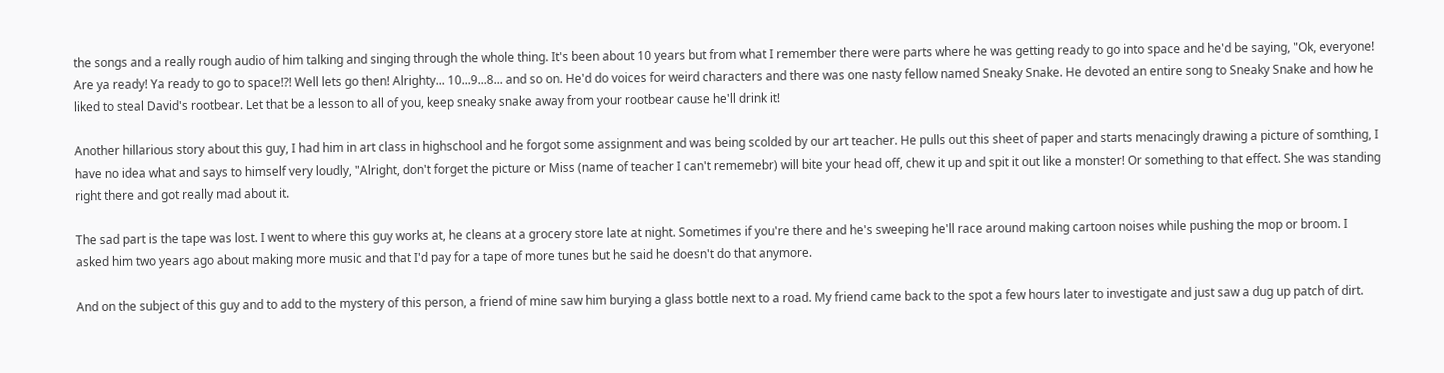the songs and a really rough audio of him talking and singing through the whole thing. It's been about 10 years but from what I remember there were parts where he was getting ready to go into space and he'd be saying, "Ok, everyone! Are ya ready! Ya ready to go to space!?! Well lets go then! Alrighty... 10...9...8... and so on. He'd do voices for weird characters and there was one nasty fellow named Sneaky Snake. He devoted an entire song to Sneaky Snake and how he liked to steal David's rootbear. Let that be a lesson to all of you, keep sneaky snake away from your rootbear cause he'll drink it!

Another hillarious story about this guy, I had him in art class in highschool and he forgot some assignment and was being scolded by our art teacher. He pulls out this sheet of paper and starts menacingly drawing a picture of somthing, I have no idea what and says to himself very loudly, "Alright, don't forget the picture or Miss (name of teacher I can't rememebr) will bite your head off, chew it up and spit it out like a monster! Or something to that effect. She was standing right there and got really mad about it.

The sad part is the tape was lost. I went to where this guy works at, he cleans at a grocery store late at night. Sometimes if you're there and he's sweeping he'll race around making cartoon noises while pushing the mop or broom. I asked him two years ago about making more music and that I'd pay for a tape of more tunes but he said he doesn't do that anymore.

And on the subject of this guy and to add to the mystery of this person, a friend of mine saw him burying a glass bottle next to a road. My friend came back to the spot a few hours later to investigate and just saw a dug up patch of dirt.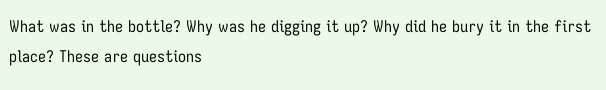What was in the bottle? Why was he digging it up? Why did he bury it in the first place? These are questions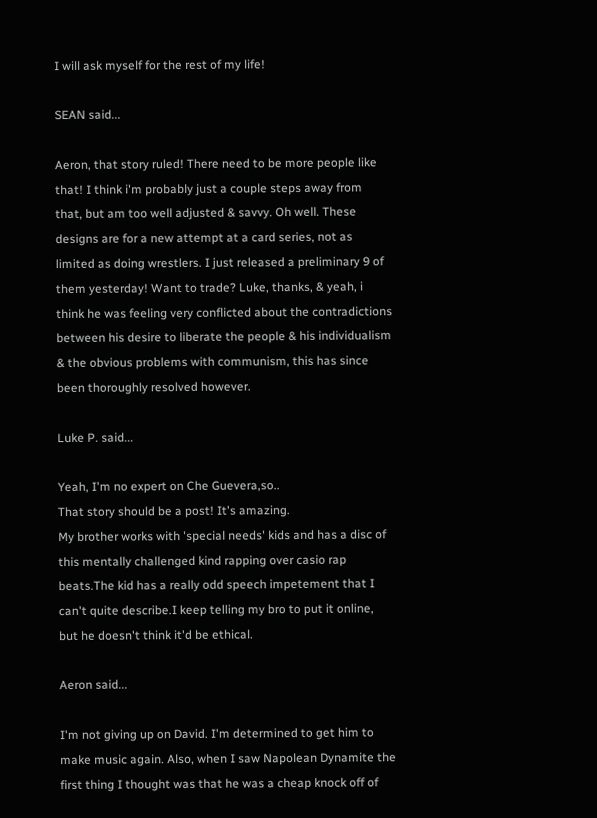I will ask myself for the rest of my life!

SEAN said...

Aeron, that story ruled! There need to be more people like that! I think i'm probably just a couple steps away from that, but am too well adjusted & savvy. Oh well. These designs are for a new attempt at a card series, not as limited as doing wrestlers. I just released a preliminary 9 of them yesterday! Want to trade? Luke, thanks, & yeah, i think he was feeling very conflicted about the contradictions between his desire to liberate the people & his individualism & the obvious problems with communism, this has since been thoroughly resolved however.

Luke P. said...

Yeah, I'm no expert on Che Guevera,so..
That story should be a post! It's amazing.
My brother works with 'special needs' kids and has a disc of this mentally challenged kind rapping over casio rap beats.The kid has a really odd speech impetement that I can't quite describe.I keep telling my bro to put it online, but he doesn't think it'd be ethical.

Aeron said...

I'm not giving up on David. I'm determined to get him to make music again. Also, when I saw Napolean Dynamite the first thing I thought was that he was a cheap knock off of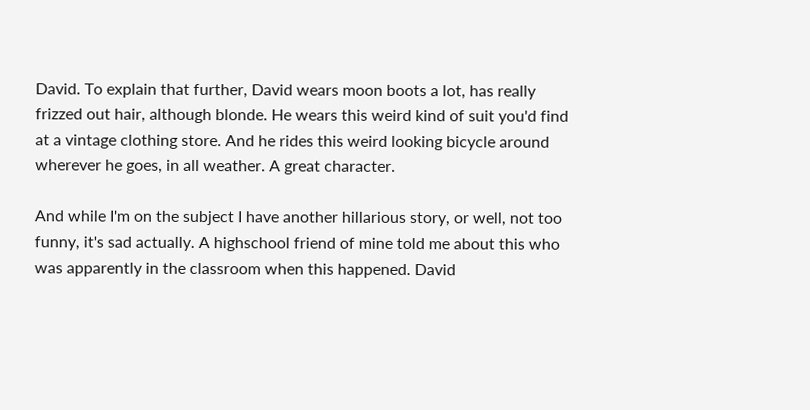David. To explain that further, David wears moon boots a lot, has really frizzed out hair, although blonde. He wears this weird kind of suit you'd find at a vintage clothing store. And he rides this weird looking bicycle around wherever he goes, in all weather. A great character.

And while I'm on the subject I have another hillarious story, or well, not too funny, it's sad actually. A highschool friend of mine told me about this who was apparently in the classroom when this happened. David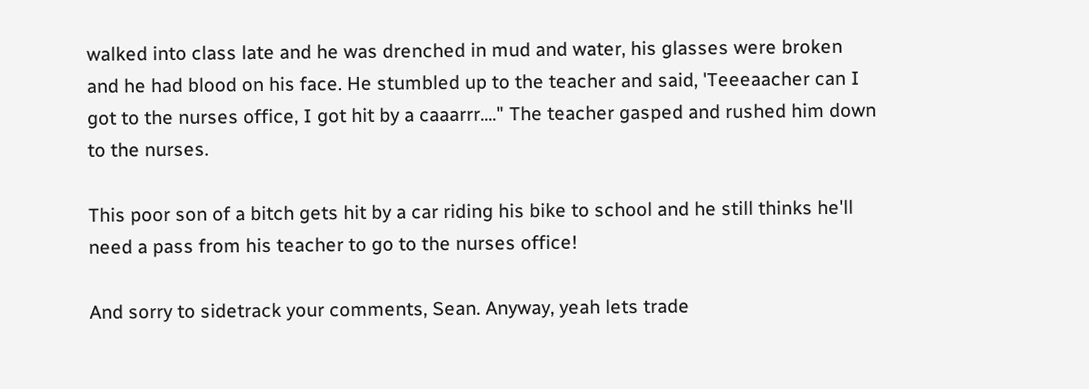walked into class late and he was drenched in mud and water, his glasses were broken and he had blood on his face. He stumbled up to the teacher and said, 'Teeeaacher can I got to the nurses office, I got hit by a caaarrr...." The teacher gasped and rushed him down to the nurses.

This poor son of a bitch gets hit by a car riding his bike to school and he still thinks he'll need a pass from his teacher to go to the nurses office!

And sorry to sidetrack your comments, Sean. Anyway, yeah lets trade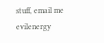stuff, email me evilenergy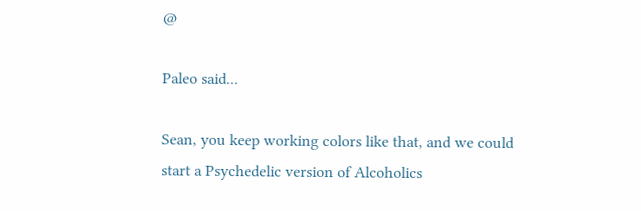@

Paleo said...

Sean, you keep working colors like that, and we could start a Psychedelic version of Alcoholics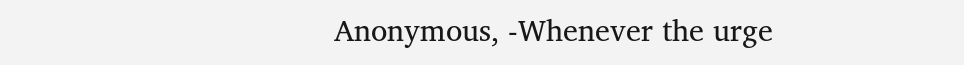Anonymous, -Whenever the urge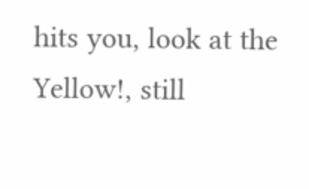hits you, look at the Yellow!, still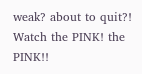weak? about to quit?! Watch the PINK! the PINK!!